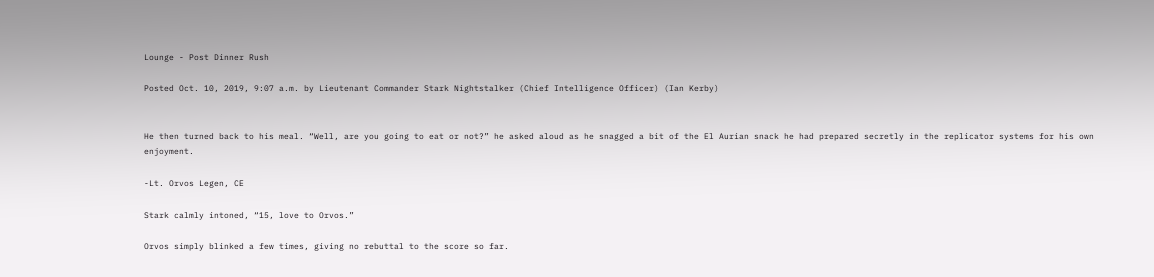Lounge - Post Dinner Rush

Posted Oct. 10, 2019, 9:07 a.m. by Lieutenant Commander Stark Nightstalker (Chief Intelligence Officer) (Ian Kerby)


He then turned back to his meal. “Well, are you going to eat or not?” he asked aloud as he snagged a bit of the El Aurian snack he had prepared secretly in the replicator systems for his own enjoyment.

-Lt. Orvos Legen, CE

Stark calmly intoned, “15, love to Orvos.”

Orvos simply blinked a few times, giving no rebuttal to the score so far.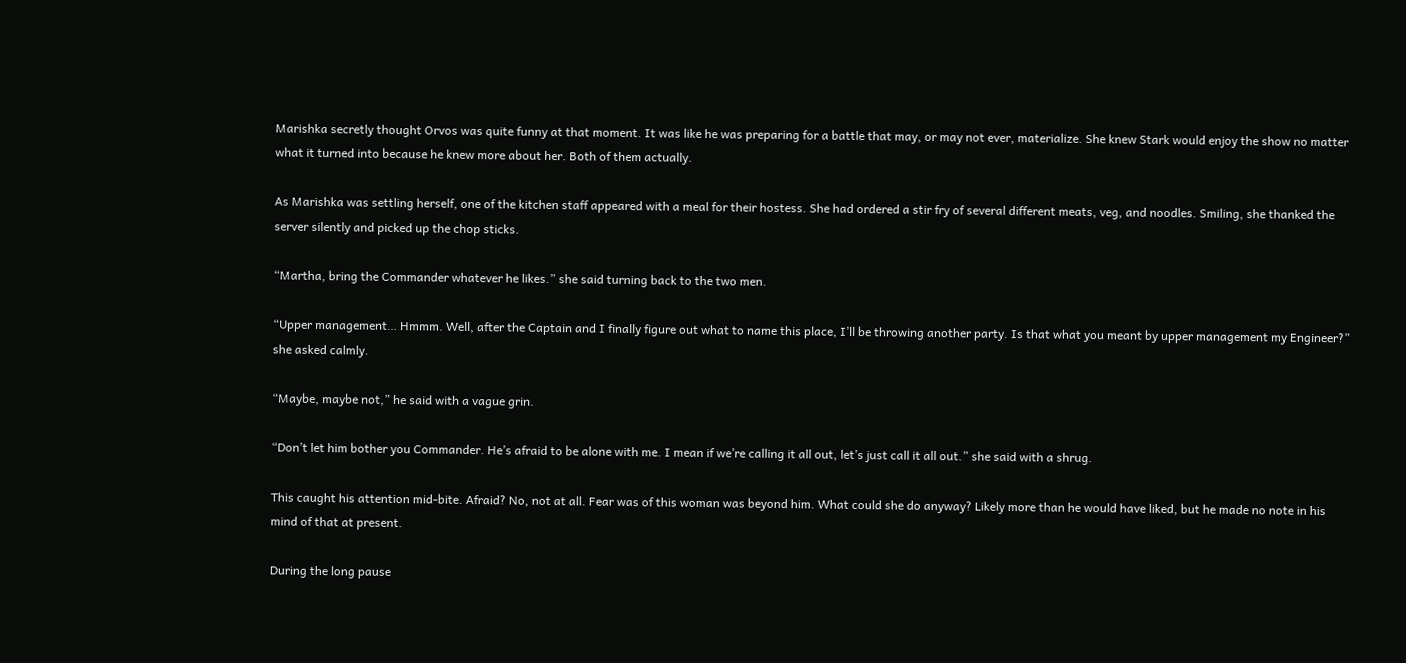Marishka secretly thought Orvos was quite funny at that moment. It was like he was preparing for a battle that may, or may not ever, materialize. She knew Stark would enjoy the show no matter what it turned into because he knew more about her. Both of them actually.

As Marishka was settling herself, one of the kitchen staff appeared with a meal for their hostess. She had ordered a stir fry of several different meats, veg, and noodles. Smiling, she thanked the server silently and picked up the chop sticks.

“Martha, bring the Commander whatever he likes.” she said turning back to the two men.

“Upper management… Hmmm. Well, after the Captain and I finally figure out what to name this place, I’ll be throwing another party. Is that what you meant by upper management my Engineer?” she asked calmly.

“Maybe, maybe not,” he said with a vague grin.

“Don’t let him bother you Commander. He’s afraid to be alone with me. I mean if we’re calling it all out, let’s just call it all out.” she said with a shrug.

This caught his attention mid-bite. Afraid? No, not at all. Fear was of this woman was beyond him. What could she do anyway? Likely more than he would have liked, but he made no note in his mind of that at present.

During the long pause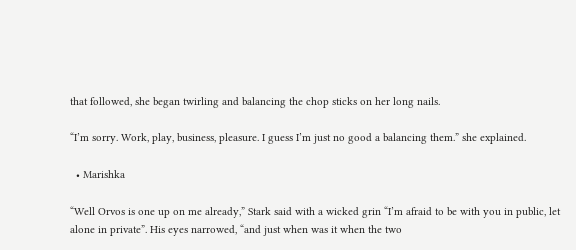that followed, she began twirling and balancing the chop sticks on her long nails.

“I’m sorry. Work, play, business, pleasure. I guess I’m just no good a balancing them.” she explained.

  • Marishka

“Well Orvos is one up on me already,” Stark said with a wicked grin “I’m afraid to be with you in public, let alone in private”. His eyes narrowed, “and just when was it when the two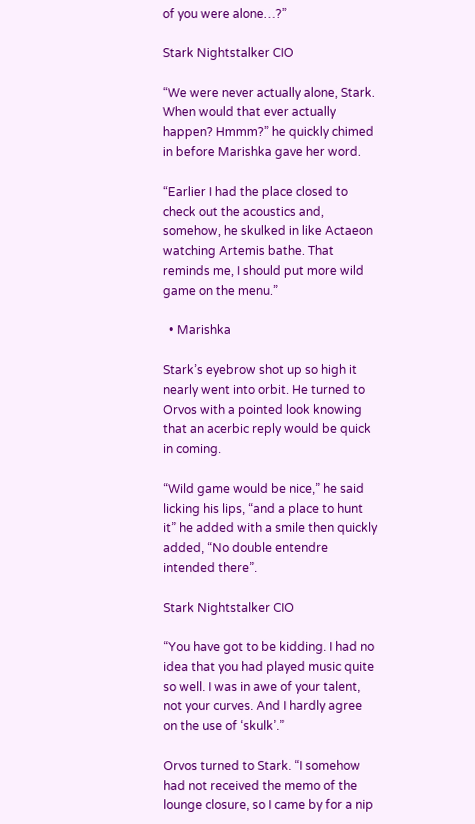of you were alone…?”

Stark Nightstalker CIO

“We were never actually alone, Stark. When would that ever actually happen? Hmmm?” he quickly chimed in before Marishka gave her word.

“Earlier I had the place closed to check out the acoustics and, somehow, he skulked in like Actaeon watching Artemis bathe. That reminds me, I should put more wild game on the menu.”

  • Marishka

Stark’s eyebrow shot up so high it nearly went into orbit. He turned to Orvos with a pointed look knowing that an acerbic reply would be quick in coming.

“Wild game would be nice,” he said licking his lips, “and a place to hunt it” he added with a smile then quickly added, “No double entendre intended there”.

Stark Nightstalker CIO

“You have got to be kidding. I had no idea that you had played music quite so well. I was in awe of your talent, not your curves. And I hardly agree on the use of ‘skulk’.”

Orvos turned to Stark. “I somehow had not received the memo of the lounge closure, so I came by for a nip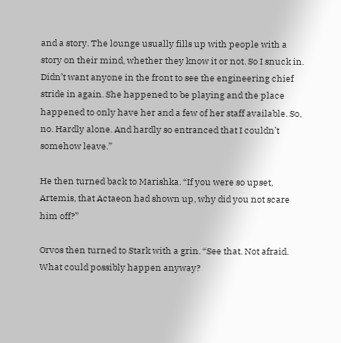and a story. The lounge usually fills up with people with a story on their mind, whether they know it or not. So I snuck in. Didn’t want anyone in the front to see the engineering chief stride in again. She happened to be playing and the place happened to only have her and a few of her staff available. So, no. Hardly alone. And hardly so entranced that I couldn’t somehow leave.”

He then turned back to Marishka. “If you were so upset, Artemis, that Actaeon had shown up, why did you not scare him off?”

Orvos then turned to Stark with a grin. “See that. Not afraid. What could possibly happen anyway?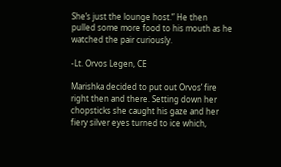She’s just the lounge host.” He then pulled some more food to his mouth as he watched the pair curiously.

-Lt. Orvos Legen, CE

Marishka decided to put out Orvos’ fire right then and there. Setting down her chopsticks she caught his gaze and her fiery silver eyes turned to ice which,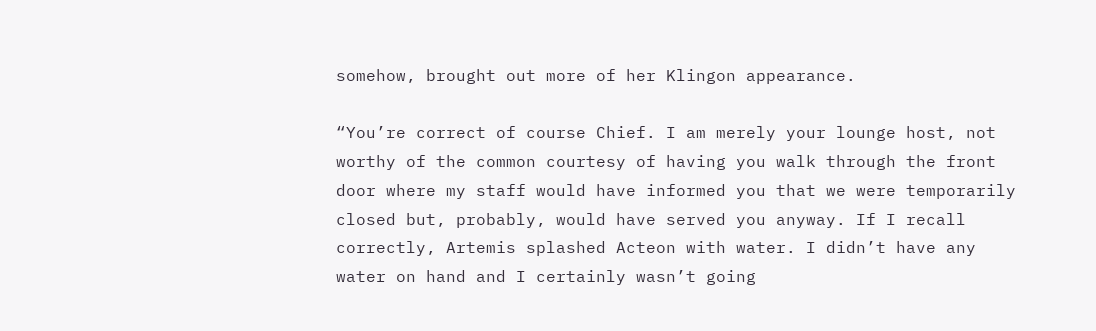somehow, brought out more of her Klingon appearance.

“You’re correct of course Chief. I am merely your lounge host, not worthy of the common courtesy of having you walk through the front door where my staff would have informed you that we were temporarily closed but, probably, would have served you anyway. If I recall correctly, Artemis splashed Acteon with water. I didn’t have any water on hand and I certainly wasn’t going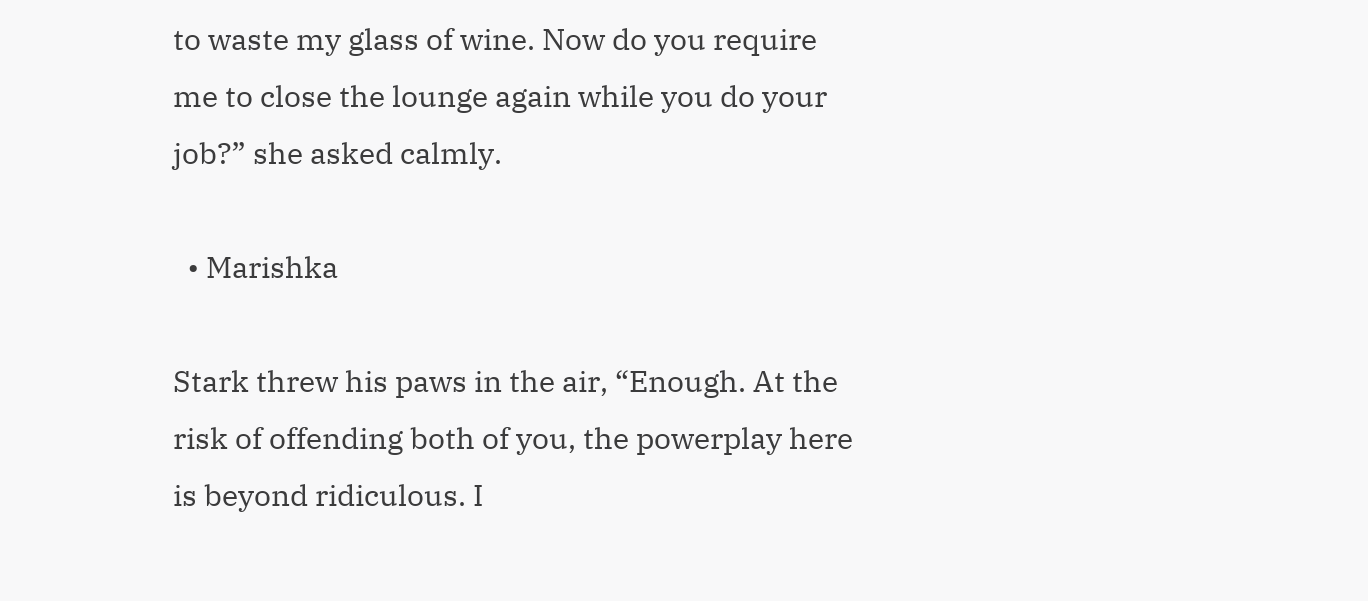to waste my glass of wine. Now do you require me to close the lounge again while you do your job?” she asked calmly.

  • Marishka

Stark threw his paws in the air, “Enough. At the risk of offending both of you, the powerplay here is beyond ridiculous. I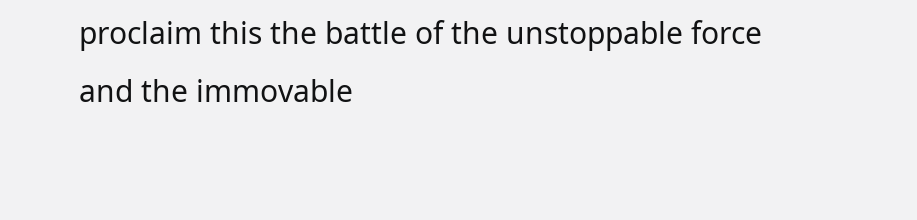proclaim this the battle of the unstoppable force and the immovable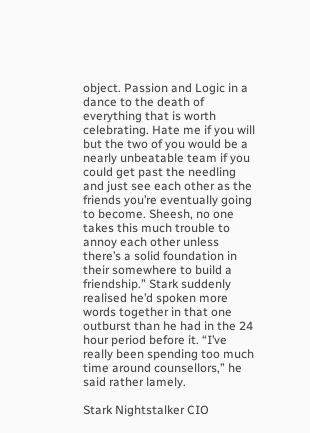object. Passion and Logic in a dance to the death of everything that is worth celebrating. Hate me if you will but the two of you would be a nearly unbeatable team if you could get past the needling and just see each other as the friends you’re eventually going to become. Sheesh, no one takes this much trouble to annoy each other unless there’s a solid foundation in their somewhere to build a friendship.” Stark suddenly realised he’d spoken more words together in that one outburst than he had in the 24 hour period before it. “I’ve really been spending too much time around counsellors,” he said rather lamely.

Stark Nightstalker CIO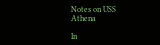Notes on USS Athena

In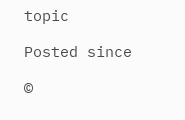topic

Posted since

©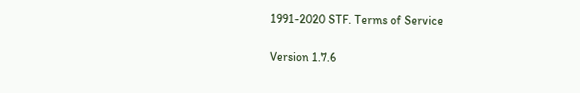1991-2020 STF. Terms of Service

Version 1.7.6